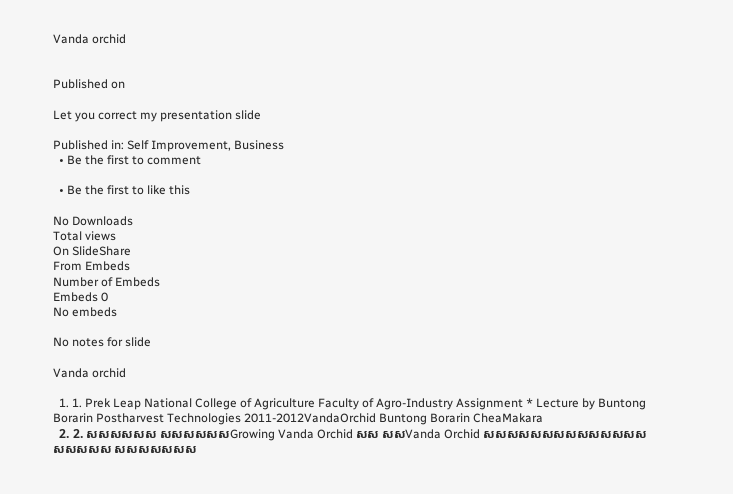Vanda orchid


Published on

Let you correct my presentation slide

Published in: Self Improvement, Business
  • Be the first to comment

  • Be the first to like this

No Downloads
Total views
On SlideShare
From Embeds
Number of Embeds
Embeds 0
No embeds

No notes for slide

Vanda orchid

  1. 1. Prek Leap National College of Agriculture Faculty of Agro-Industry Assignment * Lecture by Buntong Borarin Postharvest Technologies 2011-2012VandaOrchid Buntong Borarin CheaMakara
  2. 2. សសសសសស សសសសសសGrowing Vanda Orchid សស សសVanda Orchid សសសសសសសសសសសសសសសសសសស សសសសសសស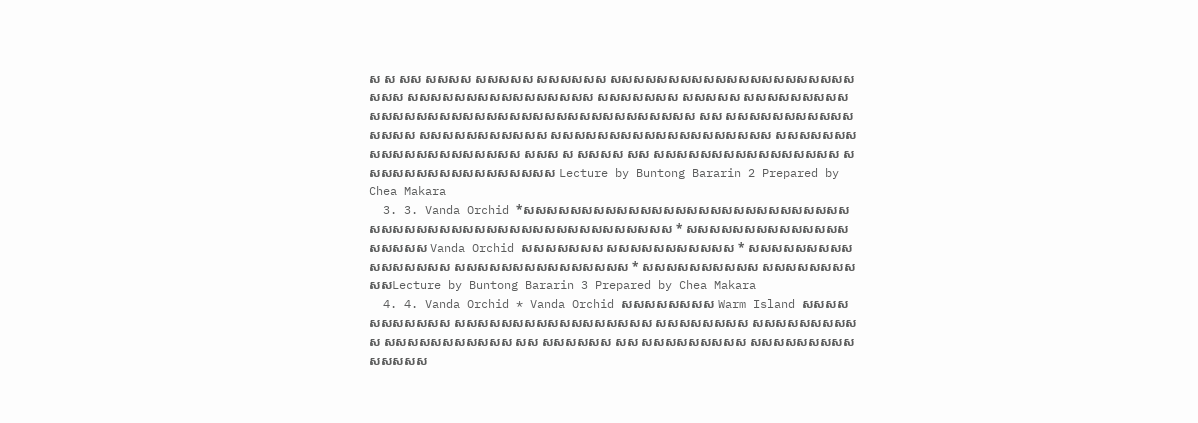ស ស សស សសសស សសសសស សសសសសស សសសសសសសសសសសសសសសសសសសសសសសស សសសសសសសសសសសសសសសស សសសសសសស សសសសស សសសសសសសសស សសសសសសសសសសសសសសសសសសសសសសសសសសសស សស សសសសសសសសសសសសសសស សសសសសសសសសសស សសសសសសសសសសសសសសសសសសស សសសសសសសសសសសសសសសសសសសស សសស ស សសសស សស សសសសសសសសសសសសសសសស ស សសសសសសសសសសសសសសសស Lecture by Buntong Bararin 2 Prepared by Chea Makara
  3. 3. Vanda Orchid *សសសសសសសសសសសសសសសសសសសសសសសសសសសសសសសសសសសសសសសសសសសសសសសសសសសសសស * សសសសសសសសសសសសសសសសសសស Vanda Orchid សសសសសសស សសសសសសសសសសស * សសសសសសសសសសសសសសសស សសសសសសសសសសសសសសស * សសសសសសសសសស សសសសសសសសសសLecture by Buntong Bararin 3 Prepared by Chea Makara
  4. 4. Vanda Orchid * Vanda Orchid សសសសសសសស Warm Island សសសស សសសសសសស សសសសសសសសសសសសសសសសស សសសសសសសស សសសសសសសសសស សសសសសសសសសសស សស សសសសសស សស សសសសសសសសស សសសសសសសសសសសសសស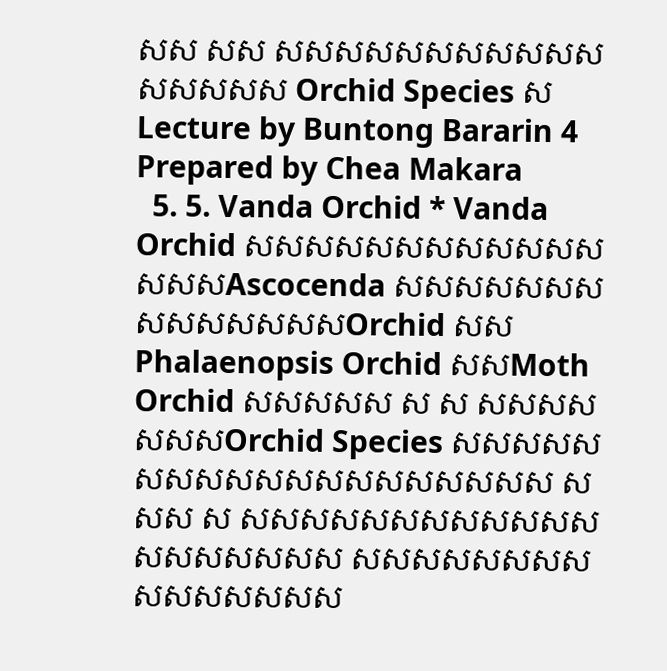សស សស សសសសសសសសសសសសសសសស Orchid Species សLecture by Buntong Bararin 4 Prepared by Chea Makara
  5. 5. Vanda Orchid * Vanda Orchid សសសសសសសសសសសសសសសAscocenda សសសសសសសសសសសសសសOrchid សសPhalaenopsis Orchid សសMoth Orchid សសសសស ស ស សសសសសសសOrchid Species សសសសសសសសសសសសសសសសសសស ស សស ស សសសសសសសសសសសសសសសសសសស សសសសសសសស សសសសសសស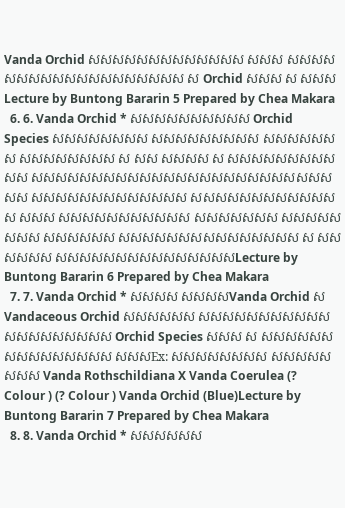Vanda Orchid សសសសសសសសសសសសស សសស សសសសសសសសសសសសសសសសសសស ស Orchid សសស ស សសសLecture by Buntong Bararin 5 Prepared by Chea Makara
  6. 6. Vanda Orchid * សសសសសសសសសស Orchid Species សសសសសសសស សសសសសសសសស សសសសសសស សសសសសសសស ស សស សសសស ស សសសសសសសសស សស សសសសសសសសសសសសសសសសសសសសសសសសសសស សសសសសសសសសសសសស សសសសសសសសសសសសស សសស សសសសសសសសសសស សសសសសសស សសសសសសសស សសសសសស សសសសសសសសសសសសសសស ស សសសសសស សសសសសសសសសសសសសសសLecture by Buntong Bararin 6 Prepared by Chea Makara
  7. 7. Vanda Orchid * សសសស សសសសVanda Orchid សVandaceous Orchid សសសសសស សសសសសសសសសសសសសសសសសសសស Orchid Species សសស ស សសសសសសសសសសសសសសស សសសEx: សសសសសសសស សសសសសសសស Vanda Rothschildiana X Vanda Coerulea (? Colour ) (? Colour ) Vanda Orchid (Blue)Lecture by Buntong Bararin 7 Prepared by Chea Makara
  8. 8. Vanda Orchid * សសសសសស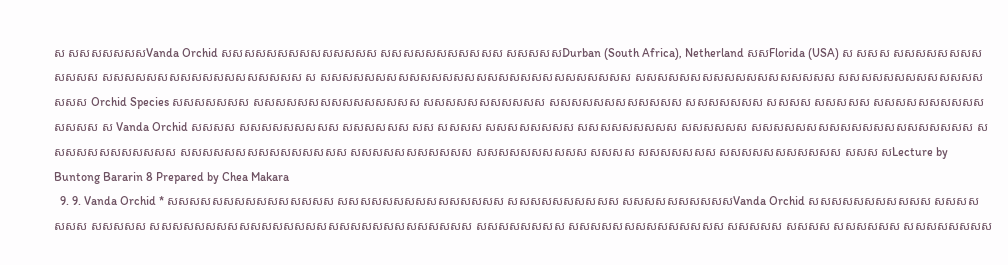ស សសសសសសសVanda Orchid សសសសសសសសសសសសសស សសសសសសសសសសស សសសសសDurban (South Africa), Netherland សសFlorida (USA) ស សសស សសសសសសសសសសសស សសសសសសសសសសសសសសសសសស ស សសសសសសសសសសសសសសសសសសសសសសសសសសសស សសសសសសសសសសសសសសសសសស សសសសសសសសសសសសសសសស Orchid Species សសសសសសស សសសសសសសសសសសសសសស សសសសសសសសសសស សសសសសសសសសសសស សសសសសសស សសសស សសសសស សសសសសសសសសសសសសស ស Vanda Orchid សសសស សសសសសសសសស សសសសសស សស សសសស សសសសសសសស សសសសសសសសស សសសសសស សសសសសសសសសសសសសសសសសសសស សសសសសសសសសសសស សសសសសសសសសសសសសសស សសសសសសសសសសស សសសសសសសសសស សសសស សសសសសសស សសសសសសសសសសស សសស សLecture by Buntong Bararin 8 Prepared by Chea Makara
  9. 9. Vanda Orchid * សសសសសសសសសសសសសសស សសសសសសសសសសសសសសស សសសសសសសសសស សសសសសសសសសសVanda Orchid សសសសសសសសសសស សសសសសសស សសសសស សសសសសសសសសសសសសសសសសសសសសសសសសសសសស សសសសសសសស សសសសសសសសសសសសសស សសសសស សសសស សសសសសស សសសសសសសស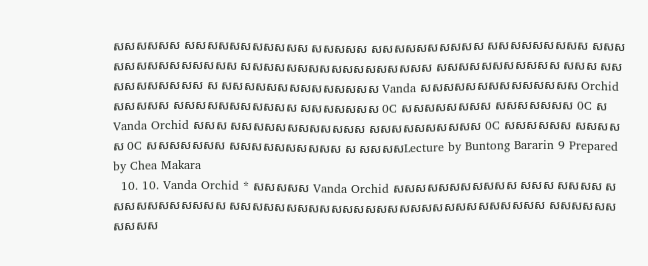សសសសសស សសសសសសសសសសស សសសសស សសសសសសសសសស សសសសសសសសស សសសសសសសសសសសសសស សសសសសសសសសសសសសសសសស សសសសសសសសសសស សសស សសសសសសសសសស ស សសសសសសសសសសសសសស Vanda សសសសសសសសសសសសសស Orchid សសសសស សសសសសសសសសសស សសសសសសស 0C សសសសសសសស សសសសសសស 0C ស Vanda Orchid សសស សសសសសសសសសសសស សសសសសសសសសស 0C សសសសសស សសសសស 0C សសសសសសស សសសសសសសសសស ស សសសសLecture by Buntong Bararin 9 Prepared by Chea Makara
  10. 10. Vanda Orchid * សសសសស Vanda Orchid សសសសសសសសសសស សសស សសសស សសសសសសសសសសស សសសសសសសសសសសសសសសសសសសសសសសសសសសស សសសសសស សសសស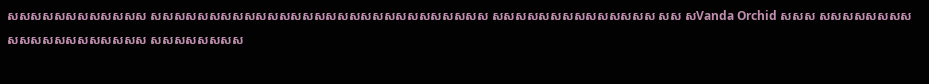សសសសសសសសសសសស សសសសសសសសសសសសសសសសសសសសសសសសសសសសស សសសសសសសសសសសសសស សស សVanda Orchid សសស សសសសសសសសសសសសសសសសសសសស សសសសសសសស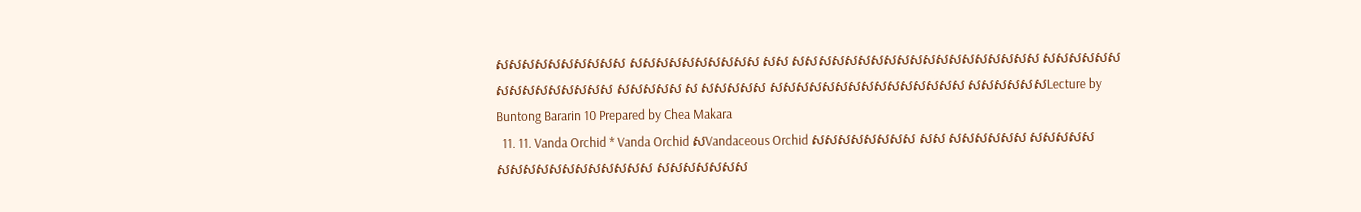សសសសសសសសសស សសសសសសសសសស សស សសសសសសសសសសសសសសសសសសស សសសសសសសសសសសសសសស សសសសស ស សសសសស សសសសសសសសសសសសសសស សសសសសសLecture by Buntong Bararin 10 Prepared by Chea Makara
  11. 11. Vanda Orchid * Vanda Orchid សVandaceous Orchid សសសសសសសស សស សសសសសស សសសសស សសសសសសសសសសសស សសសសសសស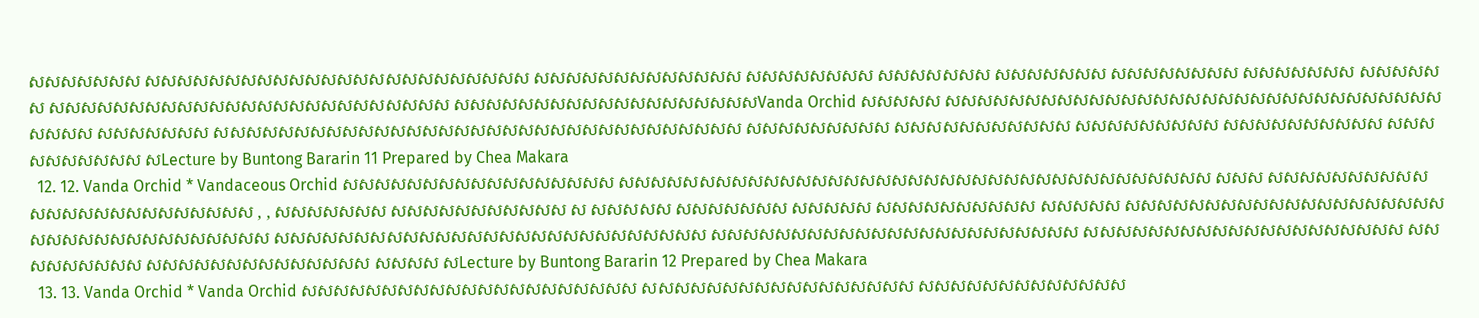សសសសសសស សសសសសសសសសសសសសសសសសសសសសសសស សសសសសសសសសសសសស សសសសសសសស សសសសសសស សសសសសសស សសសសសសសស សសសសសសស សសសសសស សសសសសសសសសសសសសសសសសសសសសសសសស សសសសសសសសសសសសសសសសសសសVanda Orchid សសសសស សសសសសសសសសសសសសសសសសសសសសសសសសសសសសសស សសសស សសសសសសស សសសសសសសសសសសសសសសសសសសសសសសសសសសសសសសសស សសសសសសសសស សសសសសសសសសសស សសសសសសសសស សសសសសសសសសស សសសសសសសសសស សLecture by Buntong Bararin 11 Prepared by Chea Makara
  12. 12. Vanda Orchid * Vandaceous Orchid សសសសសសសសសសសសសសសសស សសសសសសសសសសសសសសសសសសសសសសសសសសសសសសសសសសសសស សសស សសសសសសសសសសសសសសសសសសសសសសសស , , សសសសសសស សសសសសសសសសសស ស សសសសស សសសសសសស សសសសស សសសសសសសសសស សសសសស សសសសសសសសសសសសសសសសសសសសសសសសសសសសសសសសសសស សសសសសសសសសសសសសសសសសសសសសសសសសសស សសសសសសសសសសសសសសសសសសសសសសស សសសសសសសសសសសសសសសសសសសស សសសសសសសសស សសសសសសសសសសសសសស សសសស សLecture by Buntong Bararin 12 Prepared by Chea Makara
  13. 13. Vanda Orchid * Vanda Orchid សសសសសសសសសសសសសសសសសសសសស សសសសសសសសសសសសសសសសស សសសសសសសសសសសសស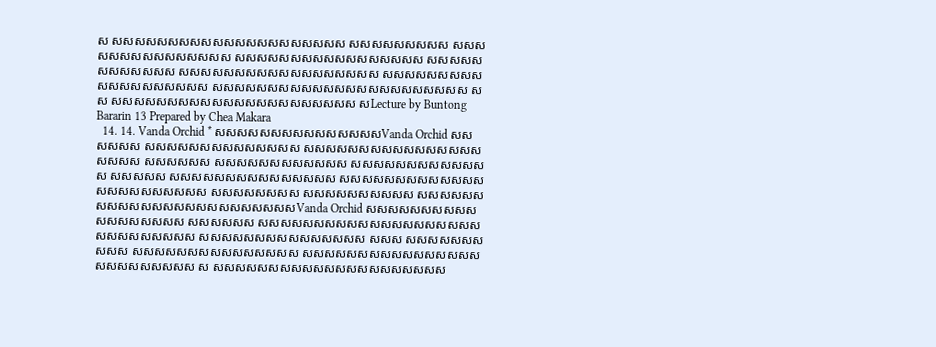ស សសសសសសសសសសសសសសសសសសសសស សសសសសសសសស សសសសសសសសសសសសសសស សសសសសសសសសសសសសសសសស សសសសសសសសសសសស សសសសសសសសសសសសសសសសសស សសសសសសសសសសសសសសសសសសស សសសសសសសសសសសសសសសសសសសសសសស សស សសសសសសសសសសសសសសសសសសសសសស សLecture by Buntong Bararin 13 Prepared by Chea Makara
  14. 14. Vanda Orchid * សសសសសសសសសសសសសសសVanda Orchid សសសសសស សសសសសសសសសសសសសស សសសសសសសសសសសសសសសសសសសស សសសសសស សសសសសសសសសសសស សសសសសសសសសសសសស សសសសស សសសសសសសសសសសសសសស សសសសសសសសសសសសសសសសសសសសសសស សសសសសសសស សសសសសសសសសស សសសសសសសសសសសសសសសសសសសសសសសសVanda Orchid សសសសសសសសសសសសសសសសសស សសសសសស សសសសសសសសសសសសសសសសសសសសសសសសសសសសស សសសសសសសសសសសសសសស សសស សសសសសសសសសស សសសសសសសសសសសសសសស សសសសសសសសសសសសសសសសសសសសសសសសស ស សសសសសសសសសសសសសសសសសសសសស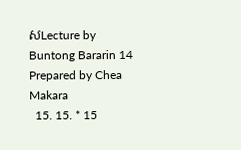សLecture by Buntong Bararin 14 Prepared by Chea Makara
  15. 15. * 15